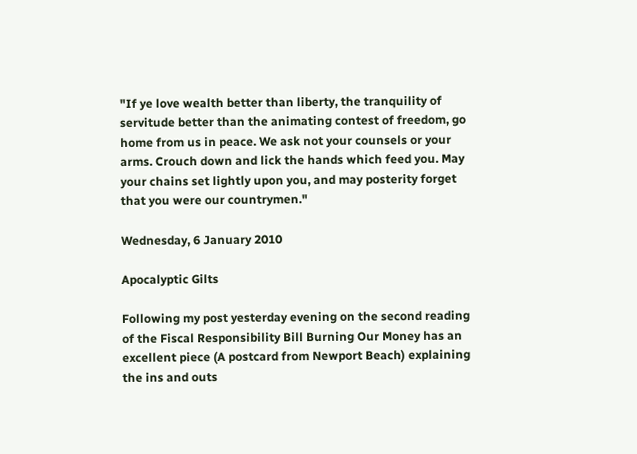"If ye love wealth better than liberty, the tranquility of servitude better than the animating contest of freedom, go home from us in peace. We ask not your counsels or your arms. Crouch down and lick the hands which feed you. May your chains set lightly upon you, and may posterity forget that you were our countrymen."

Wednesday, 6 January 2010

Apocalyptic Gilts

Following my post yesterday evening on the second reading of the Fiscal Responsibility Bill Burning Our Money has an excellent piece (A postcard from Newport Beach) explaining the ins and outs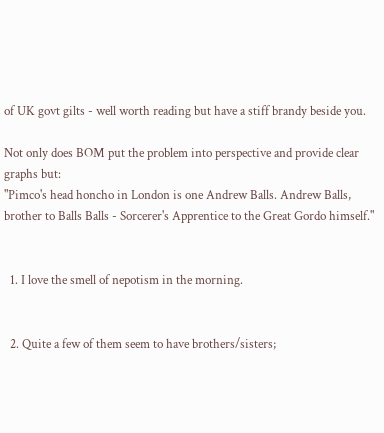of UK govt gilts - well worth reading but have a stiff brandy beside you.

Not only does BOM put the problem into perspective and provide clear graphs but:
"Pimco's head honcho in London is one Andrew Balls. Andrew Balls, brother to Balls Balls - Sorcerer's Apprentice to the Great Gordo himself."


  1. I love the smell of nepotism in the morning.


  2. Quite a few of them seem to have brothers/sisters;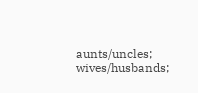aunts/uncles; wives/husbands;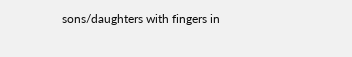sons/daughters with fingers in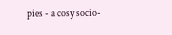pies - a cosy socio-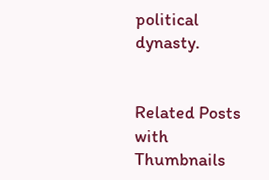political dynasty.


Related Posts with Thumbnails